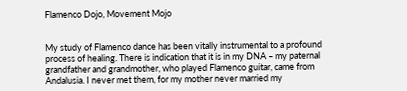Flamenco Dojo, Movement Mojo


My study of Flamenco dance has been vitally instrumental to a profound process of healing. There is indication that it is in my DNA – my paternal grandfather and grandmother, who played Flamenco guitar, came from Andalusia. I never met them, for my mother never married my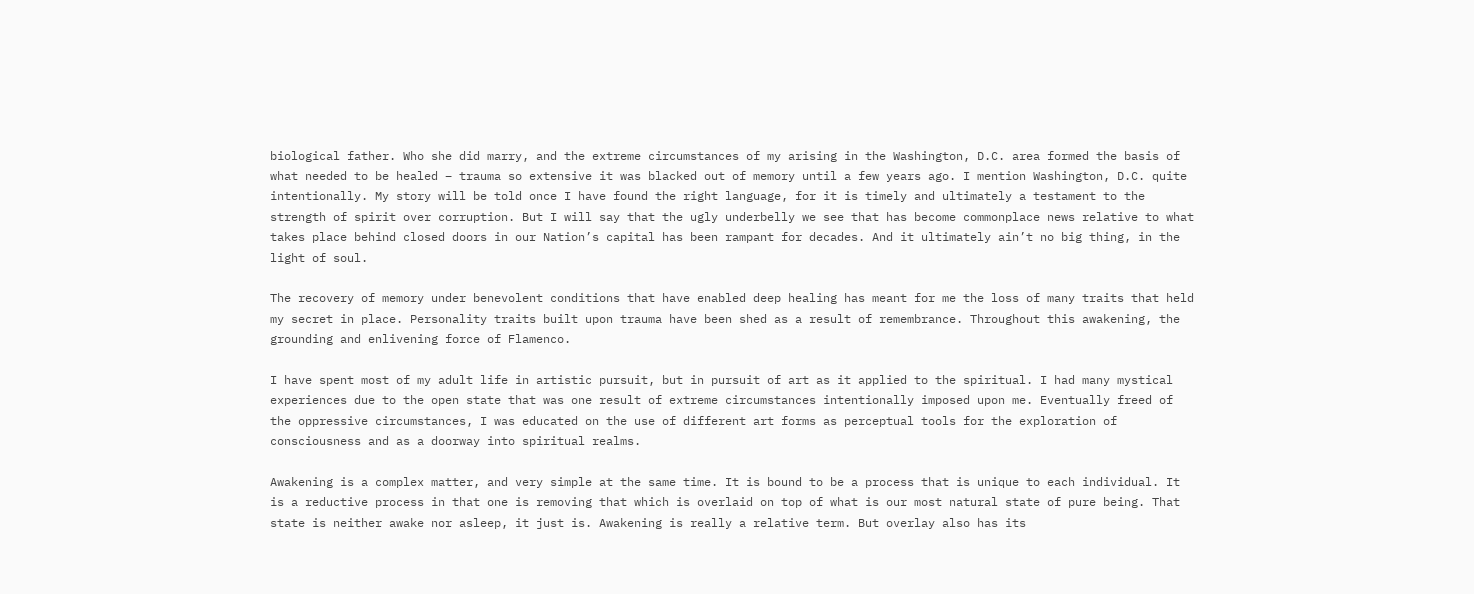biological father. Who she did marry, and the extreme circumstances of my arising in the Washington, D.C. area formed the basis of what needed to be healed – trauma so extensive it was blacked out of memory until a few years ago. I mention Washington, D.C. quite intentionally. My story will be told once I have found the right language, for it is timely and ultimately a testament to the strength of spirit over corruption. But I will say that the ugly underbelly we see that has become commonplace news relative to what takes place behind closed doors in our Nation’s capital has been rampant for decades. And it ultimately ain’t no big thing, in the light of soul.

The recovery of memory under benevolent conditions that have enabled deep healing has meant for me the loss of many traits that held my secret in place. Personality traits built upon trauma have been shed as a result of remembrance. Throughout this awakening, the grounding and enlivening force of Flamenco.

I have spent most of my adult life in artistic pursuit, but in pursuit of art as it applied to the spiritual. I had many mystical experiences due to the open state that was one result of extreme circumstances intentionally imposed upon me. Eventually freed of the oppressive circumstances, I was educated on the use of different art forms as perceptual tools for the exploration of consciousness and as a doorway into spiritual realms.

Awakening is a complex matter, and very simple at the same time. It is bound to be a process that is unique to each individual. It is a reductive process in that one is removing that which is overlaid on top of what is our most natural state of pure being. That state is neither awake nor asleep, it just is. Awakening is really a relative term. But overlay also has its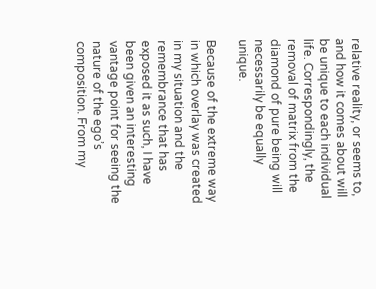relative reality, or seems to, and how it comes about will be unique to each individual life. Correspondingly, the removal of matrix from the diamond of pure being will necessarily be equally unique.

Because of the extreme way in which overlay was created in my situation and the remembrance that has exposed it as such, I have been given an interesting vantage point for seeing the nature of the ego’s composition. From my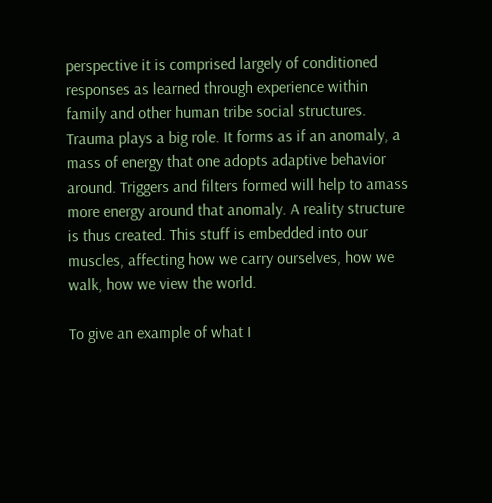perspective it is comprised largely of conditioned responses as learned through experience within family and other human tribe social structures. Trauma plays a big role. It forms as if an anomaly, a mass of energy that one adopts adaptive behavior around. Triggers and filters formed will help to amass more energy around that anomaly. A reality structure is thus created. This stuff is embedded into our muscles, affecting how we carry ourselves, how we walk, how we view the world.

To give an example of what I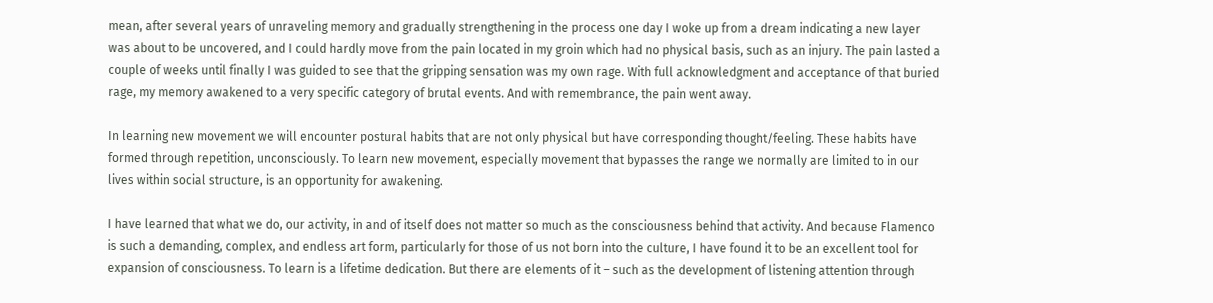mean, after several years of unraveling memory and gradually strengthening in the process one day I woke up from a dream indicating a new layer was about to be uncovered, and I could hardly move from the pain located in my groin which had no physical basis, such as an injury. The pain lasted a couple of weeks until finally I was guided to see that the gripping sensation was my own rage. With full acknowledgment and acceptance of that buried rage, my memory awakened to a very specific category of brutal events. And with remembrance, the pain went away.

In learning new movement we will encounter postural habits that are not only physical but have corresponding thought/feeling. These habits have formed through repetition, unconsciously. To learn new movement, especially movement that bypasses the range we normally are limited to in our lives within social structure, is an opportunity for awakening.

I have learned that what we do, our activity, in and of itself does not matter so much as the consciousness behind that activity. And because Flamenco is such a demanding, complex, and endless art form, particularly for those of us not born into the culture, I have found it to be an excellent tool for expansion of consciousness. To learn is a lifetime dedication. But there are elements of it – such as the development of listening attention through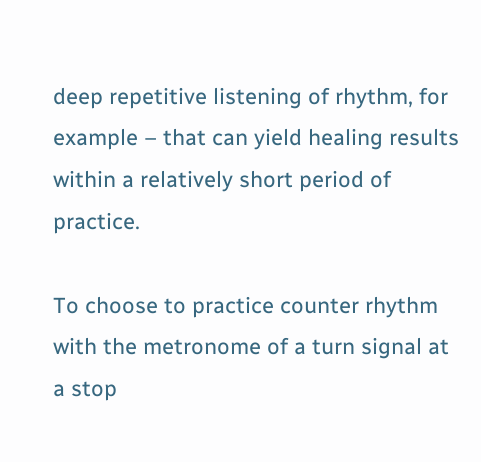deep repetitive listening of rhythm, for example – that can yield healing results within a relatively short period of practice.

To choose to practice counter rhythm with the metronome of a turn signal at a stop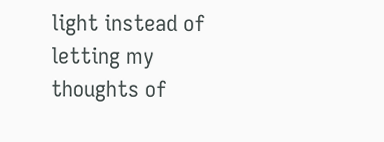light instead of letting my thoughts of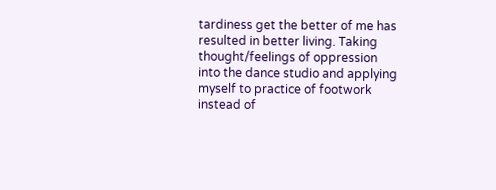tardiness get the better of me has resulted in better living. Taking thought/feelings of oppression into the dance studio and applying myself to practice of footwork instead of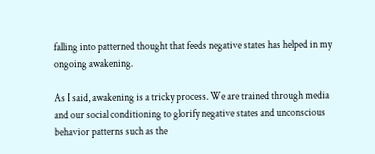falling into patterned thought that feeds negative states has helped in my ongoing awakening.

As I said, awakening is a tricky process. We are trained through media and our social conditioning to glorify negative states and unconscious behavior patterns such as the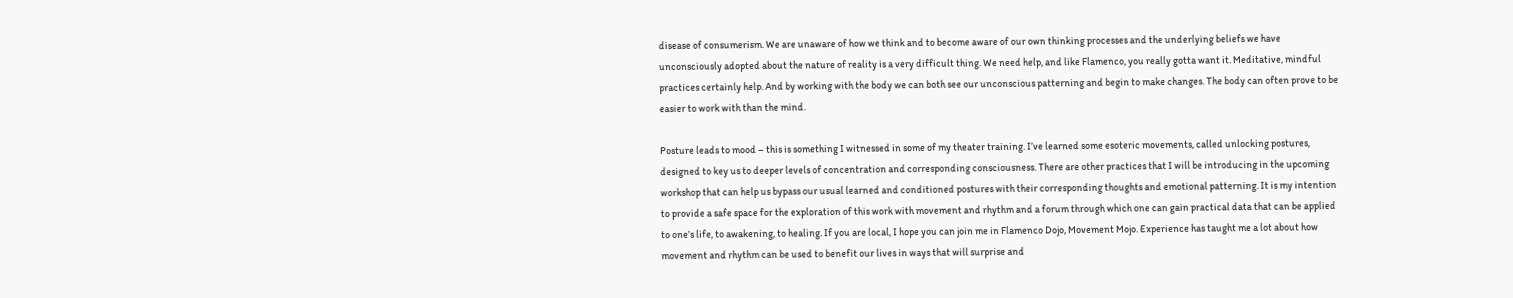disease of consumerism. We are unaware of how we think and to become aware of our own thinking processes and the underlying beliefs we have unconsciously adopted about the nature of reality is a very difficult thing. We need help, and like Flamenco, you really gotta want it. Meditative, mindful practices certainly help. And by working with the body we can both see our unconscious patterning and begin to make changes. The body can often prove to be easier to work with than the mind.

Posture leads to mood – this is something I witnessed in some of my theater training. I’ve learned some esoteric movements, called unlocking postures, designed to key us to deeper levels of concentration and corresponding consciousness. There are other practices that I will be introducing in the upcoming workshop that can help us bypass our usual learned and conditioned postures with their corresponding thoughts and emotional patterning. It is my intention to provide a safe space for the exploration of this work with movement and rhythm and a forum through which one can gain practical data that can be applied to one’s life, to awakening, to healing. If you are local, I hope you can join me in Flamenco Dojo, Movement Mojo. Experience has taught me a lot about how movement and rhythm can be used to benefit our lives in ways that will surprise and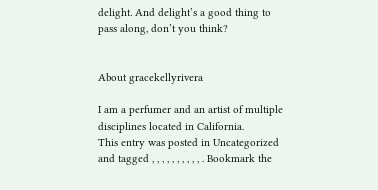delight. And delight’s a good thing to pass along, don’t you think?


About gracekellyrivera

I am a perfumer and an artist of multiple disciplines located in California.
This entry was posted in Uncategorized and tagged , , , , , , , , , , . Bookmark the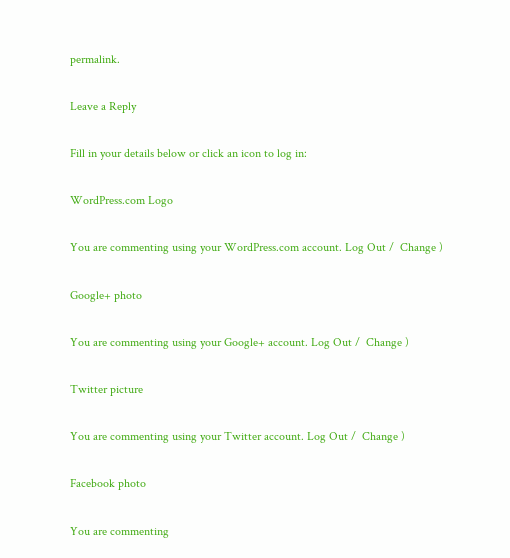permalink.

Leave a Reply

Fill in your details below or click an icon to log in:

WordPress.com Logo

You are commenting using your WordPress.com account. Log Out /  Change )

Google+ photo

You are commenting using your Google+ account. Log Out /  Change )

Twitter picture

You are commenting using your Twitter account. Log Out /  Change )

Facebook photo

You are commenting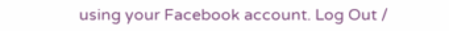using your Facebook account. Log Out /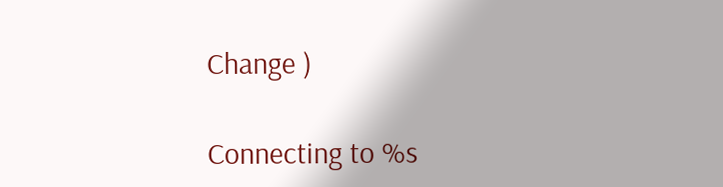Change )

Connecting to %s